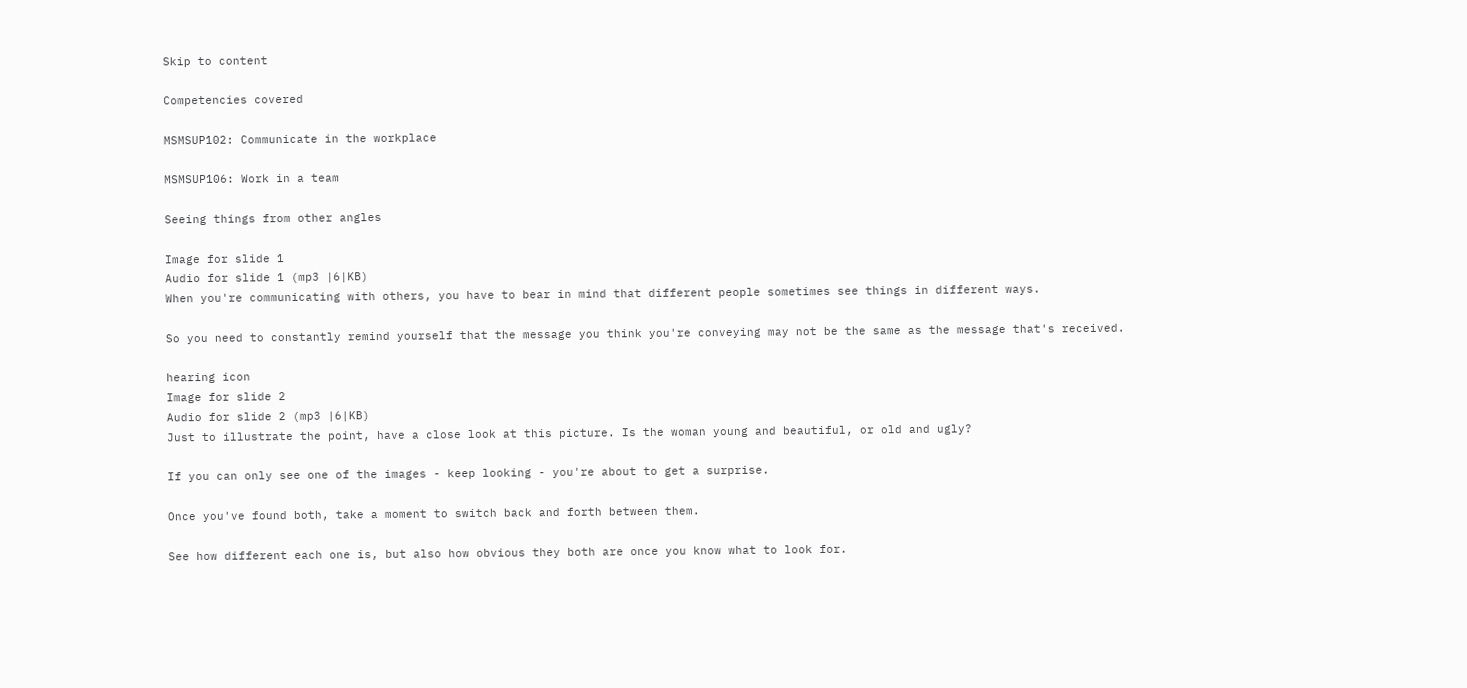Skip to content

Competencies covered

MSMSUP102: Communicate in the workplace

MSMSUP106: Work in a team

Seeing things from other angles

Image for slide 1
Audio for slide 1 (mp3 |6|KB)
When you're communicating with others, you have to bear in mind that different people sometimes see things in different ways.

So you need to constantly remind yourself that the message you think you're conveying may not be the same as the message that's received.

hearing icon
Image for slide 2
Audio for slide 2 (mp3 |6|KB)
Just to illustrate the point, have a close look at this picture. Is the woman young and beautiful, or old and ugly?

If you can only see one of the images - keep looking - you're about to get a surprise.

Once you've found both, take a moment to switch back and forth between them.

See how different each one is, but also how obvious they both are once you know what to look for.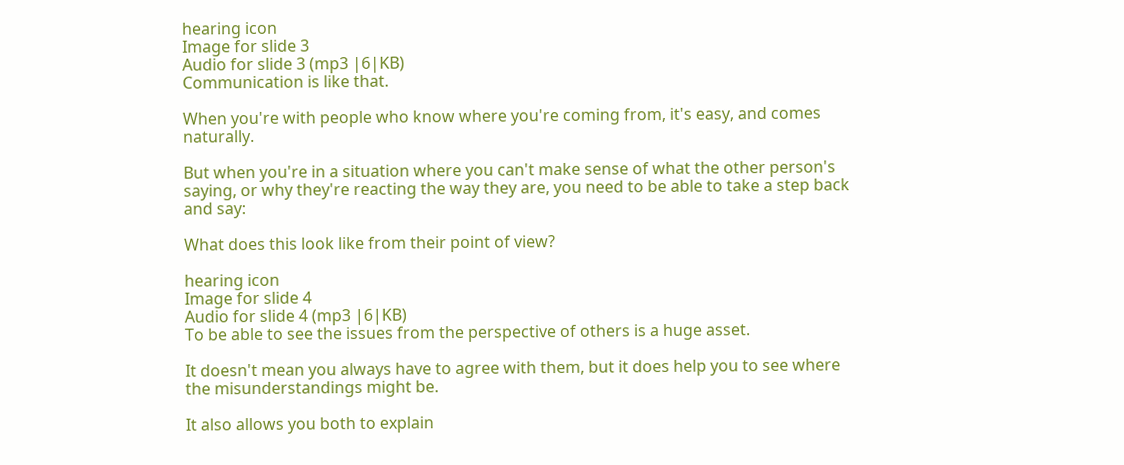hearing icon
Image for slide 3
Audio for slide 3 (mp3 |6|KB)
Communication is like that.

When you're with people who know where you're coming from, it's easy, and comes naturally.

But when you're in a situation where you can't make sense of what the other person's saying, or why they're reacting the way they are, you need to be able to take a step back and say:

What does this look like from their point of view?

hearing icon
Image for slide 4
Audio for slide 4 (mp3 |6|KB)
To be able to see the issues from the perspective of others is a huge asset.

It doesn't mean you always have to agree with them, but it does help you to see where the misunderstandings might be.

It also allows you both to explain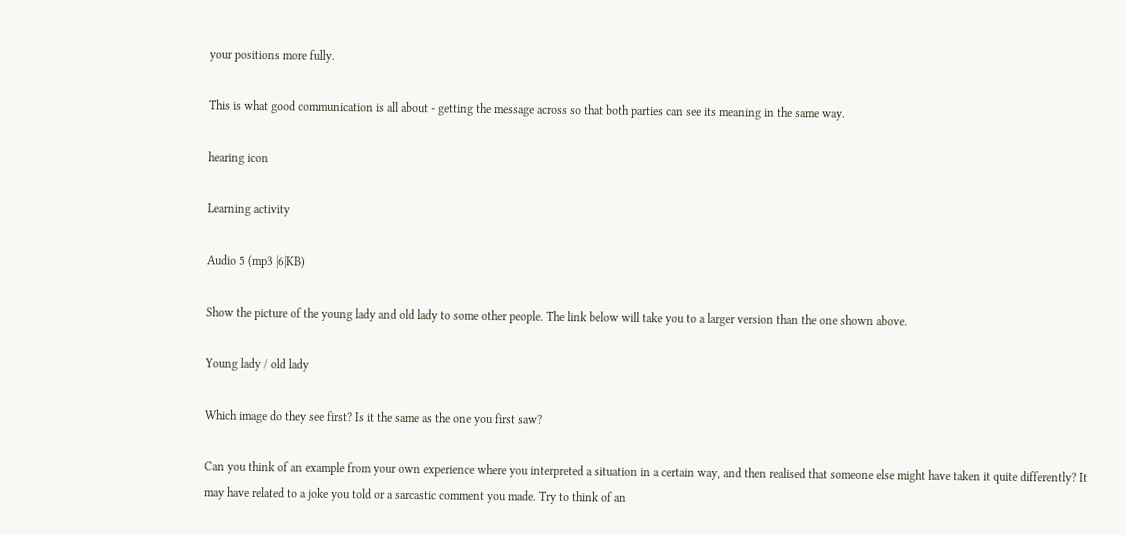your positions more fully.

This is what good communication is all about - getting the message across so that both parties can see its meaning in the same way.

hearing icon

Learning activity

Audio 5 (mp3 |6|KB)

Show the picture of the young lady and old lady to some other people. The link below will take you to a larger version than the one shown above.

Young lady / old lady

Which image do they see first? Is it the same as the one you first saw?

Can you think of an example from your own experience where you interpreted a situation in a certain way, and then realised that someone else might have taken it quite differently? It may have related to a joke you told or a sarcastic comment you made. Try to think of an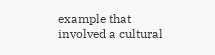example that involved a cultural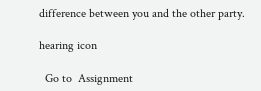difference between you and the other party.

hearing icon

  Go to  Assignment